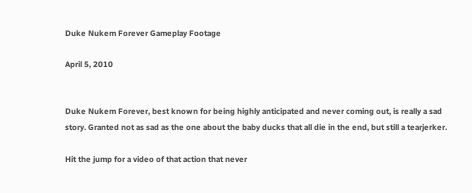Duke Nukem Forever Gameplay Footage

April 5, 2010


Duke Nukem Forever, best known for being highly anticipated and never coming out, is really a sad story. Granted not as sad as the one about the baby ducks that all die in the end, but still a tearjerker.

Hit the jump for a video of that action that never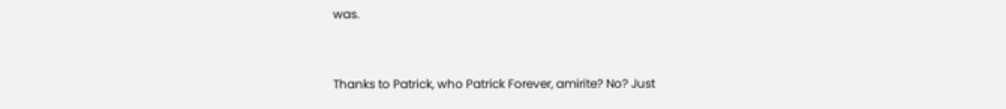was.


Thanks to Patrick, who Patrick Forever, amirite? No? Just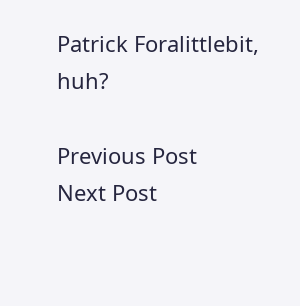Patrick Foralittlebit, huh?

Previous Post
Next Post